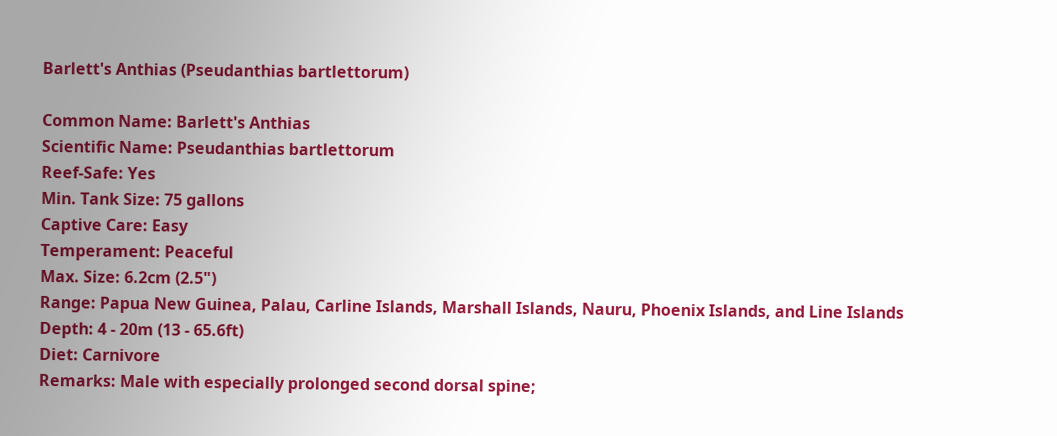Barlett's Anthias (Pseudanthias bartlettorum)

Common Name: Barlett's Anthias
Scientific Name: Pseudanthias bartlettorum
Reef-Safe: Yes
Min. Tank Size: 75 gallons
Captive Care: Easy
Temperament: Peaceful
Max. Size: 6.2cm (2.5")
Range: Papua New Guinea, Palau, Carline Islands, Marshall Islands, Nauru, Phoenix Islands, and Line Islands
Depth: 4 - 20m (13 - 65.6ft)
Diet: Carnivore
Remarks: Male with especially prolonged second dorsal spine;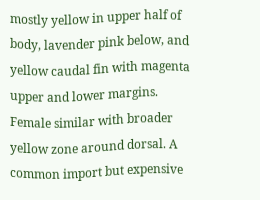mostly yellow in upper half of body, lavender pink below, and yellow caudal fin with magenta upper and lower margins. Female similar with broader yellow zone around dorsal. A common import but expensive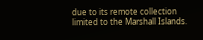due to its remote collection limited to the Marshall Islands.